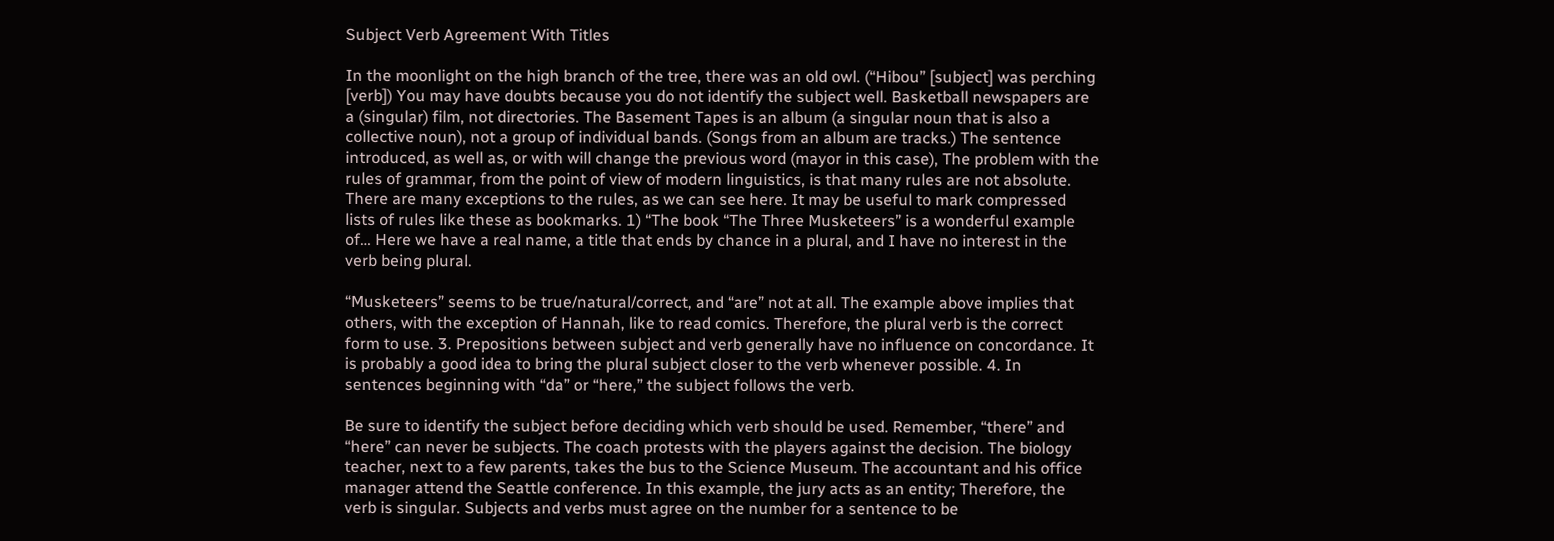Subject Verb Agreement With Titles

In the moonlight on the high branch of the tree, there was an old owl. (“Hibou” [subject] was perching [verb]) You may have doubts because you do not identify the subject well. Basketball newspapers are a (singular) film, not directories. The Basement Tapes is an album (a singular noun that is also a collective noun), not a group of individual bands. (Songs from an album are tracks.) The sentence introduced, as well as, or with will change the previous word (mayor in this case), The problem with the rules of grammar, from the point of view of modern linguistics, is that many rules are not absolute. There are many exceptions to the rules, as we can see here. It may be useful to mark compressed lists of rules like these as bookmarks. 1) “The book “The Three Musketeers” is a wonderful example of… Here we have a real name, a title that ends by chance in a plural, and I have no interest in the verb being plural.

“Musketeers” seems to be true/natural/correct, and “are” not at all. The example above implies that others, with the exception of Hannah, like to read comics. Therefore, the plural verb is the correct form to use. 3. Prepositions between subject and verb generally have no influence on concordance. It is probably a good idea to bring the plural subject closer to the verb whenever possible. 4. In sentences beginning with “da” or “here,” the subject follows the verb.

Be sure to identify the subject before deciding which verb should be used. Remember, “there” and “here” can never be subjects. The coach protests with the players against the decision. The biology teacher, next to a few parents, takes the bus to the Science Museum. The accountant and his office manager attend the Seattle conference. In this example, the jury acts as an entity; Therefore, the verb is singular. Subjects and verbs must agree on the number for a sentence to be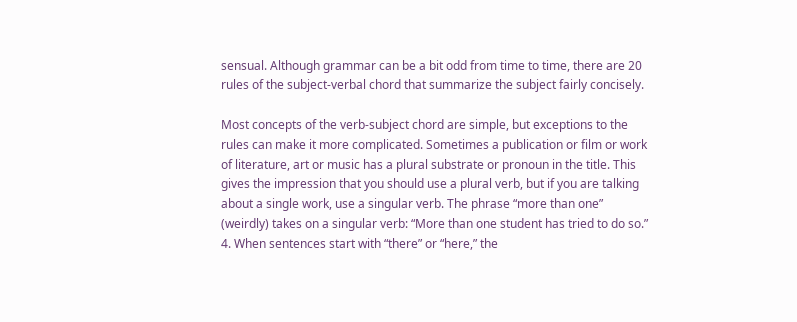sensual. Although grammar can be a bit odd from time to time, there are 20 rules of the subject-verbal chord that summarize the subject fairly concisely.

Most concepts of the verb-subject chord are simple, but exceptions to the rules can make it more complicated. Sometimes a publication or film or work of literature, art or music has a plural substrate or pronoun in the title. This gives the impression that you should use a plural verb, but if you are talking about a single work, use a singular verb. The phrase “more than one” (weirdly) takes on a singular verb: “More than one student has tried to do so.” 4. When sentences start with “there” or “here,” the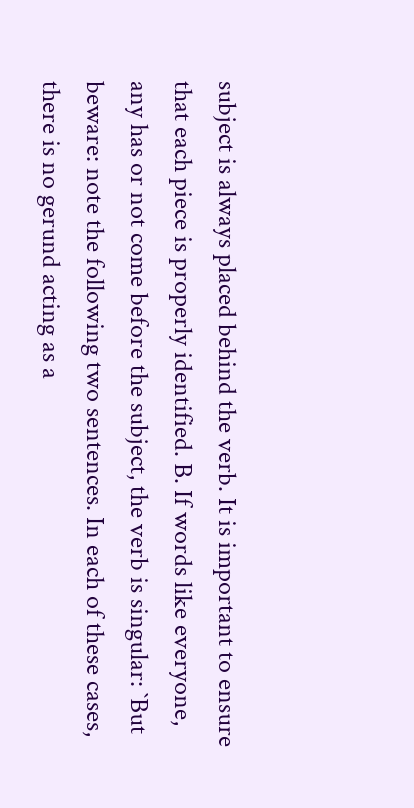subject is always placed behind the verb. It is important to ensure that each piece is properly identified. B. If words like everyone, any has or not come before the subject, the verb is singular: `But beware: note the following two sentences. In each of these cases, there is no gerund acting as a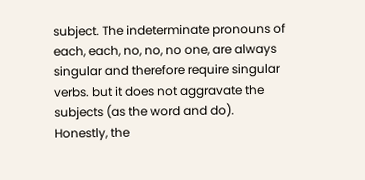subject. The indeterminate pronouns of each, each, no, no, no one, are always singular and therefore require singular verbs. but it does not aggravate the subjects (as the word and do). Honestly, the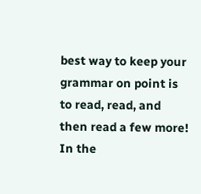best way to keep your grammar on point is to read, read, and then read a few more! In the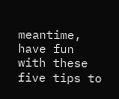meantime, have fun with these five tips to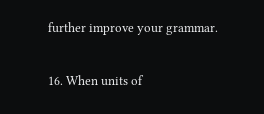further improve your grammar.

16. When units of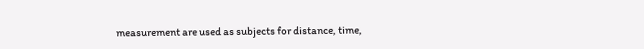measurement are used as subjects for distance, time,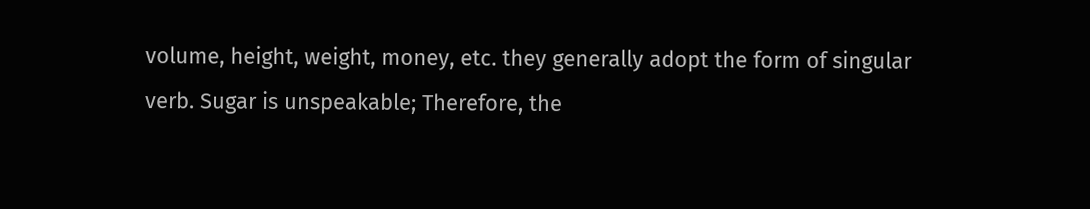volume, height, weight, money, etc. they generally adopt the form of singular verb. Sugar is unspeakable; Therefore, the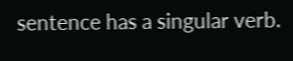sentence has a singular verb.